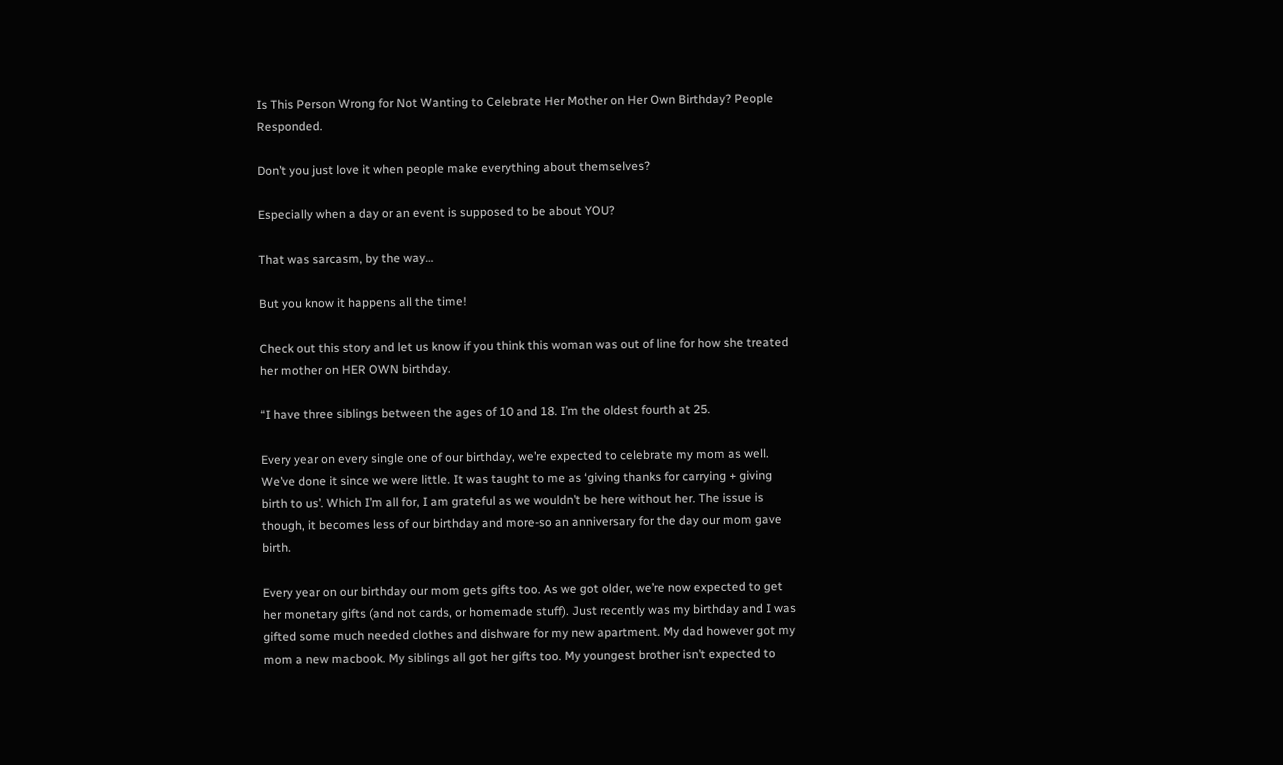Is This Person Wrong for Not Wanting to Celebrate Her Mother on Her Own Birthday? People Responded.

Don’t you just love it when people make everything about themselves?

Especially when a day or an event is supposed to be about YOU?

That was sarcasm, by the way…

But you know it happens all the time!

Check out this story and let us know if you think this woman was out of line for how she treated her mother on HER OWN birthday.

“I have three siblings between the ages of 10 and 18. I’m the oldest fourth at 25.

Every year on every single one of our birthday, we’re expected to celebrate my mom as well. We’ve done it since we were little. It was taught to me as ‘giving thanks for carrying + giving birth to us’. Which I’m all for, I am grateful as we wouldn’t be here without her. The issue is though, it becomes less of our birthday and more-so an anniversary for the day our mom gave birth.

Every year on our birthday our mom gets gifts too. As we got older, we’re now expected to get her monetary gifts (and not cards, or homemade stuff). Just recently was my birthday and I was gifted some much needed clothes and dishware for my new apartment. My dad however got my mom a new macbook. My siblings all got her gifts too. My youngest brother isn’t expected to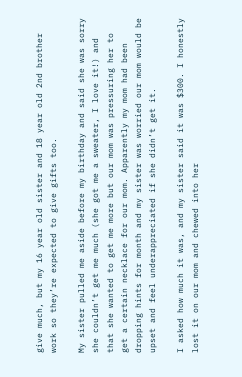give much, but my 16 year old sister and 18 year old 2nd brother work so they’re expected to give gifts too.

My sister pulled me aside before my birthday and said she was sorry she couldn’t get me much (she got me a sweater, I love it!) and that she wanted to get me more but our mom was pressuring her to get a certain necklace for our mom. Apparently my mom had been dropping hints for month and my sister was worried our mom would be upset and feel underappreciated if she didn’t get it.

I asked how much it was, and my sister said it was $300. I honestly lost it on our mom and chewed into her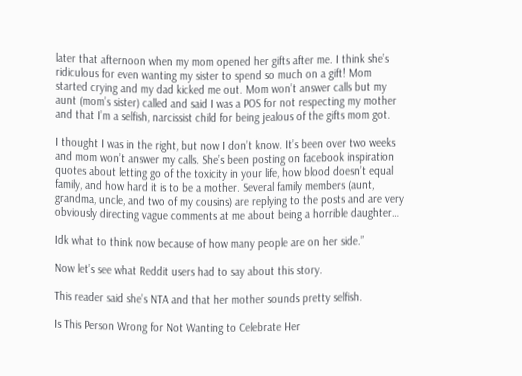later that afternoon when my mom opened her gifts after me. I think she’s ridiculous for even wanting my sister to spend so much on a gift! Mom started crying and my dad kicked me out. Mom won’t answer calls but my aunt (mom’s sister) called and said I was a POS for not respecting my mother and that I’m a selfish, narcissist child for being jealous of the gifts mom got.

I thought I was in the right, but now I don’t know. It’s been over two weeks and mom won’t answer my calls. She’s been posting on facebook inspiration quotes about letting go of the toxicity in your life, how blood doesn’t equal family, and how hard it is to be a mother. Several family members (aunt, grandma, uncle, and two of my cousins) are replying to the posts and are very obviously directing vague comments at me about being a horrible daughter…

Idk what to think now because of how many people are on her side.”

Now let’s see what Reddit users had to say about this story.

This reader said she’s NTA and that her mother sounds pretty selfish.

Is This Person Wrong for Not Wanting to Celebrate Her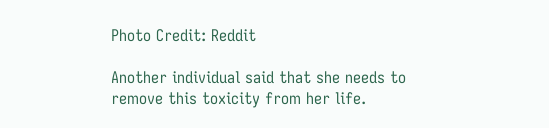Photo Credit: Reddit

Another individual said that she needs to remove this toxicity from her life.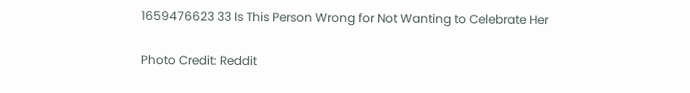1659476623 33 Is This Person Wrong for Not Wanting to Celebrate Her

Photo Credit: Reddit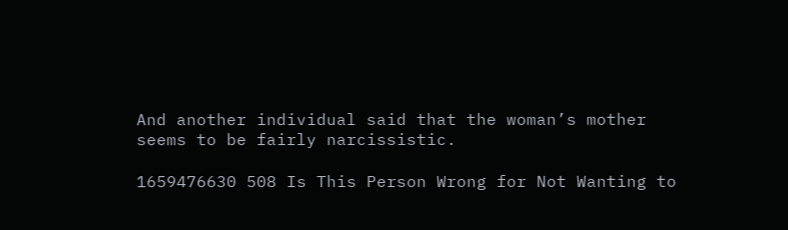And another individual said that the woman’s mother seems to be fairly narcissistic.

1659476630 508 Is This Person Wrong for Not Wanting to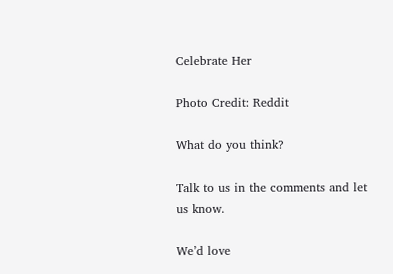Celebrate Her

Photo Credit: Reddit

What do you think?

Talk to us in the comments and let us know.

We’d love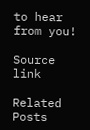to hear from you!

Source link

Related Posts